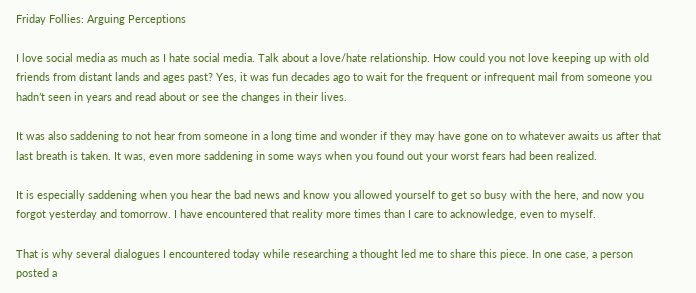Friday Follies: Arguing Perceptions

I love social media as much as I hate social media. Talk about a love/hate relationship. How could you not love keeping up with old friends from distant lands and ages past? Yes, it was fun decades ago to wait for the frequent or infrequent mail from someone you hadn’t seen in years and read about or see the changes in their lives.

It was also saddening to not hear from someone in a long time and wonder if they may have gone on to whatever awaits us after that last breath is taken. It was, even more saddening in some ways when you found out your worst fears had been realized.

It is especially saddening when you hear the bad news and know you allowed yourself to get so busy with the here, and now you forgot yesterday and tomorrow. I have encountered that reality more times than I care to acknowledge, even to myself.

That is why several dialogues I encountered today while researching a thought led me to share this piece. In one case, a person posted a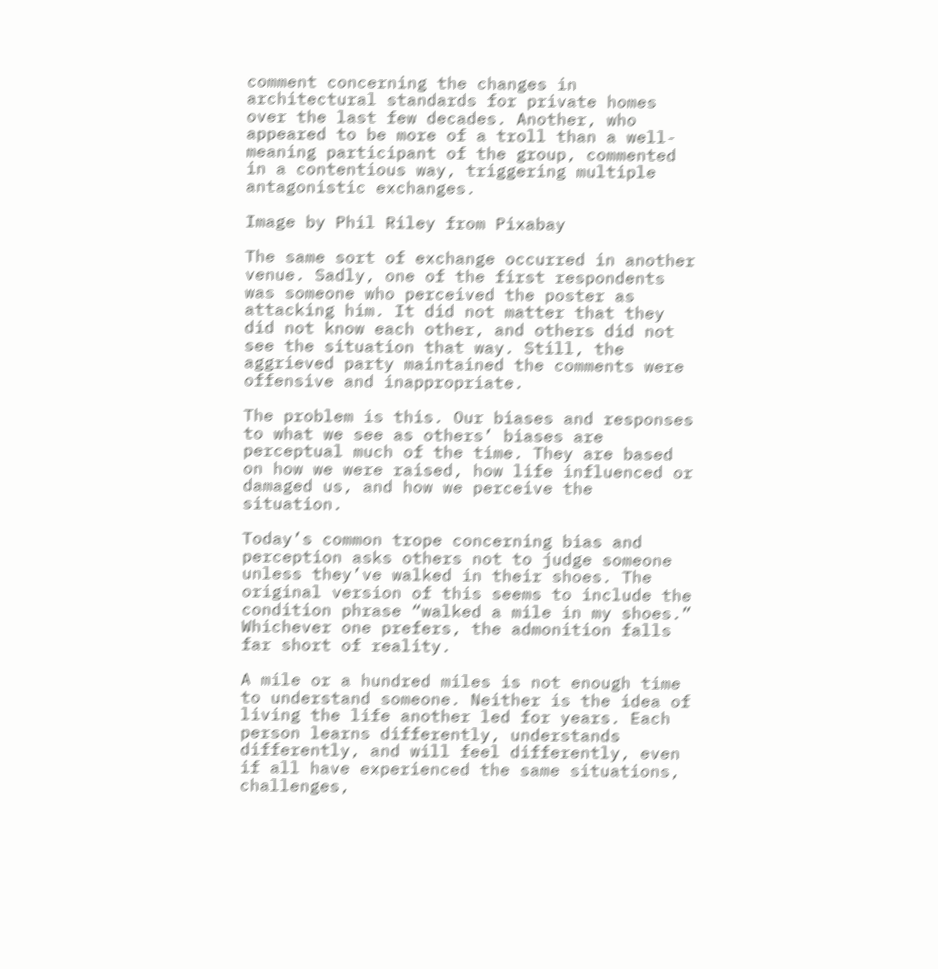comment concerning the changes in architectural standards for private homes over the last few decades. Another, who appeared to be more of a troll than a well-meaning participant of the group, commented in a contentious way, triggering multiple antagonistic exchanges.

Image by Phil Riley from Pixabay

The same sort of exchange occurred in another venue. Sadly, one of the first respondents was someone who perceived the poster as attacking him. It did not matter that they did not know each other, and others did not see the situation that way. Still, the aggrieved party maintained the comments were offensive and inappropriate.

The problem is this. Our biases and responses to what we see as others’ biases are perceptual much of the time. They are based on how we were raised, how life influenced or damaged us, and how we perceive the situation.

Today’s common trope concerning bias and perception asks others not to judge someone unless they’ve walked in their shoes. The original version of this seems to include the condition phrase “walked a mile in my shoes.” Whichever one prefers, the admonition falls far short of reality.

A mile or a hundred miles is not enough time to understand someone. Neither is the idea of living the life another led for years. Each person learns differently, understands differently, and will feel differently, even if all have experienced the same situations, challenges,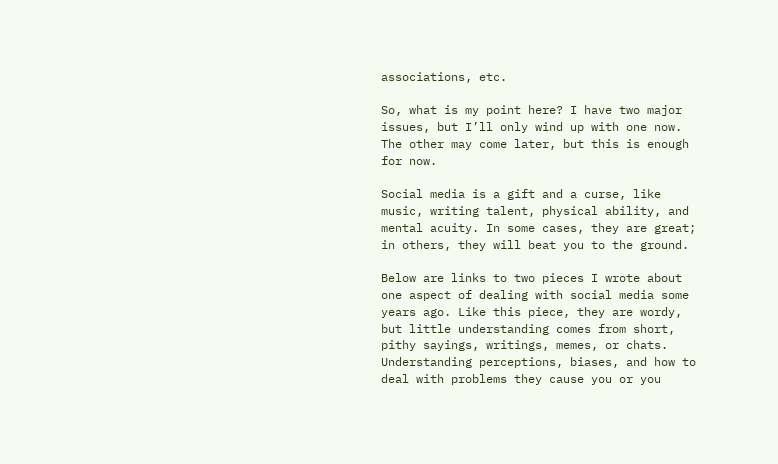associations, etc.

So, what is my point here? I have two major issues, but I’ll only wind up with one now. The other may come later, but this is enough for now.

Social media is a gift and a curse, like music, writing talent, physical ability, and mental acuity. In some cases, they are great; in others, they will beat you to the ground.

Below are links to two pieces I wrote about one aspect of dealing with social media some years ago. Like this piece, they are wordy, but little understanding comes from short, pithy sayings, writings, memes, or chats. Understanding perceptions, biases, and how to deal with problems they cause you or you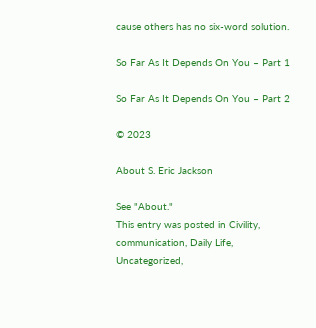cause others has no six-word solution.

So Far As It Depends On You – Part 1

So Far As It Depends On You – Part 2

© 2023

About S. Eric Jackson

See "About."
This entry was posted in Civility, communication, Daily Life, Uncategorized,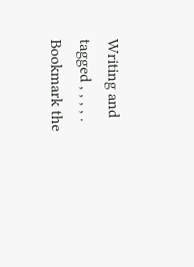Writing and tagged , , , , . Bookmark the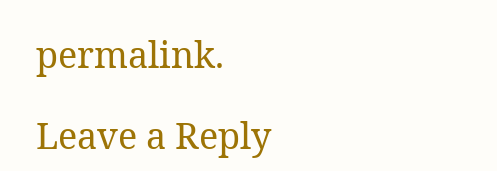permalink.

Leave a Reply